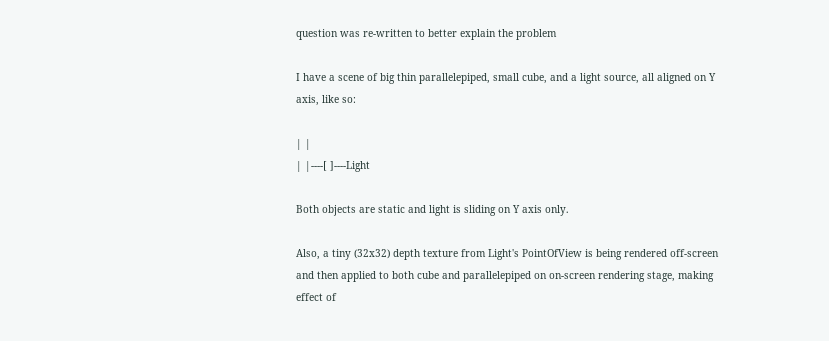question was re-written to better explain the problem

I have a scene of big thin parallelepiped, small cube, and a light source, all aligned on Y axis, like so:

| |
| |----[ ]----Light

Both objects are static and light is sliding on Y axis only.

Also, a tiny (32x32) depth texture from Light's PointOfView is being rendered off-screen and then applied to both cube and parallelepiped on on-screen rendering stage, making effect of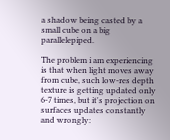a shadow being casted by a small cube on a big parallelepiped.

The problem i am experiencing is that when light moves away from cube, such low-res depth texture is getting updated only 6-7 times, but it's projection on surfaces updates constantly and wrongly: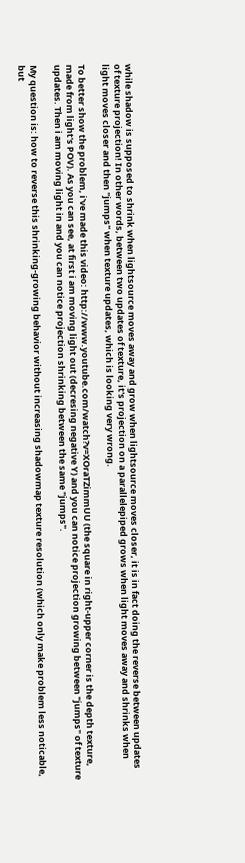while shadow is supposed to shrink when lightsource moves away and grow when lightsource moves closer, it is in fact doing the reverse between updates of texture projection! In other words, between two updates of texture, it's projection on a parallelepiped grows when light moves away and shrinks when light moves closer and then "jumps" when texture updates, which is looking very wrong.

To better show the problem, i've made this video: http://www.youtube.com/watch?v=XOraTZimmUU (the square in right-upper corner is the depth texture, made from light's POV). As you can see, at first i am moving light out (decresing negative Y) and you can notice projection growing between "jumps" of texture updates. Then i am moving light in and you can notice projection shrinking between the same "jumps".

My question is: how to reverse this shrinking-growing behavior without increasing shadowmap texture resolution (which only make problem less noticable, but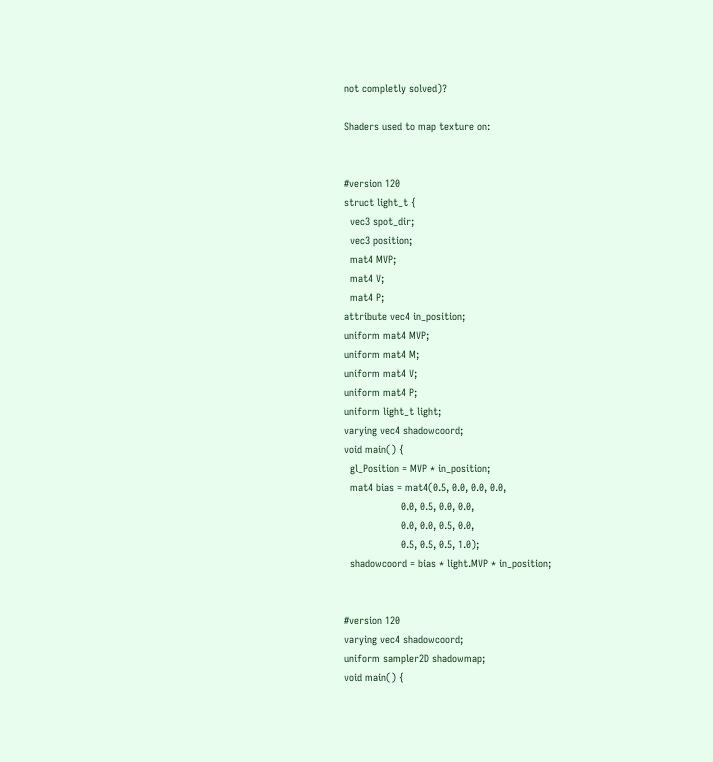not completly solved)?

Shaders used to map texture on:


#version 120
struct light_t {
  vec3 spot_dir;
  vec3 position;
  mat4 MVP;
  mat4 V;
  mat4 P;
attribute vec4 in_position;
uniform mat4 MVP;
uniform mat4 M;
uniform mat4 V;
uniform mat4 P;
uniform light_t light;
varying vec4 shadowcoord;
void main() {
  gl_Position = MVP * in_position;
  mat4 bias = mat4(0.5, 0.0, 0.0, 0.0,
                   0.0, 0.5, 0.0, 0.0,
                   0.0, 0.0, 0.5, 0.0,
                   0.5, 0.5, 0.5, 1.0);
  shadowcoord = bias * light.MVP * in_position;


#version 120
varying vec4 shadowcoord;
uniform sampler2D shadowmap;
void main() {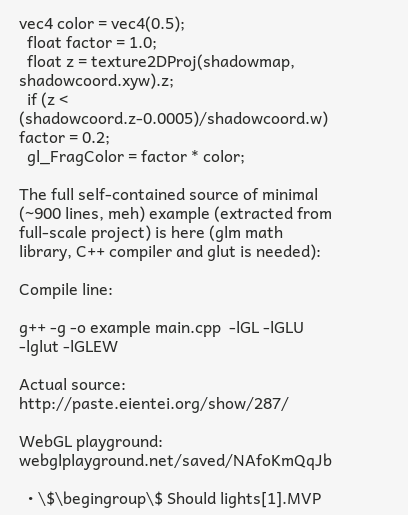vec4 color = vec4(0.5);
  float factor = 1.0;
  float z = texture2DProj(shadowmap, shadowcoord.xyw).z;
  if (z < (shadowcoord.z-0.0005)/shadowcoord.w) factor = 0.2;
  gl_FragColor = factor * color;

The full self-contained source of minimal (~900 lines, meh) example (extracted from full-scale project) is here (glm math library, C++ compiler and glut is needed):

Compile line:

g++ -g -o example main.cpp  -lGL -lGLU -lglut -lGLEW

Actual source: http://paste.eientei.org/show/287/

WebGL playground: webglplayground.net/saved/NAfoKmQqJb

  • \$\begingroup\$ Should lights[1].MVP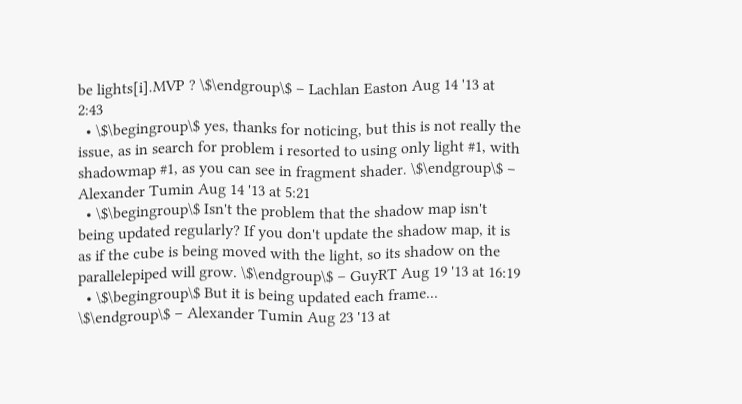be lights[i].MVP ? \$\endgroup\$ – Lachlan Easton Aug 14 '13 at 2:43
  • \$\begingroup\$ yes, thanks for noticing, but this is not really the issue, as in search for problem i resorted to using only light #1, with shadowmap #1, as you can see in fragment shader. \$\endgroup\$ – Alexander Tumin Aug 14 '13 at 5:21
  • \$\begingroup\$ Isn't the problem that the shadow map isn't being updated regularly? If you don't update the shadow map, it is as if the cube is being moved with the light, so its shadow on the parallelepiped will grow. \$\endgroup\$ – GuyRT Aug 19 '13 at 16:19
  • \$\begingroup\$ But it is being updated each frame... \$\endgroup\$ – Alexander Tumin Aug 23 '13 at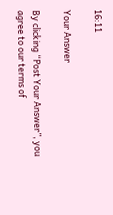16:11

Your Answer

By clicking “Post Your Answer”, you agree to our terms of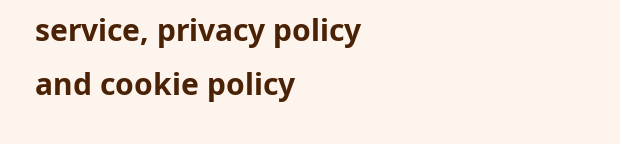service, privacy policy and cookie policy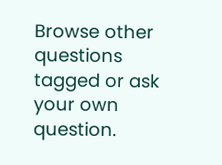Browse other questions tagged or ask your own question.